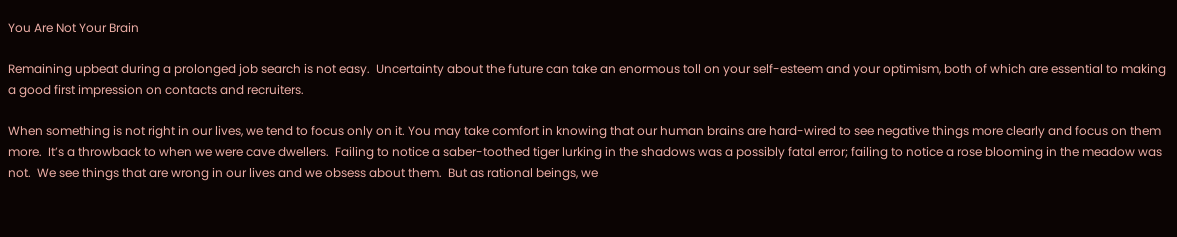You Are Not Your Brain

Remaining upbeat during a prolonged job search is not easy.  Uncertainty about the future can take an enormous toll on your self-esteem and your optimism, both of which are essential to making a good first impression on contacts and recruiters.

When something is not right in our lives, we tend to focus only on it. You may take comfort in knowing that our human brains are hard-wired to see negative things more clearly and focus on them more.  It’s a throwback to when we were cave dwellers.  Failing to notice a saber-toothed tiger lurking in the shadows was a possibly fatal error; failing to notice a rose blooming in the meadow was not.  We see things that are wrong in our lives and we obsess about them.  But as rational beings, we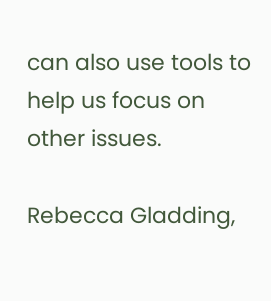can also use tools to help us focus on other issues.

Rebecca Gladding,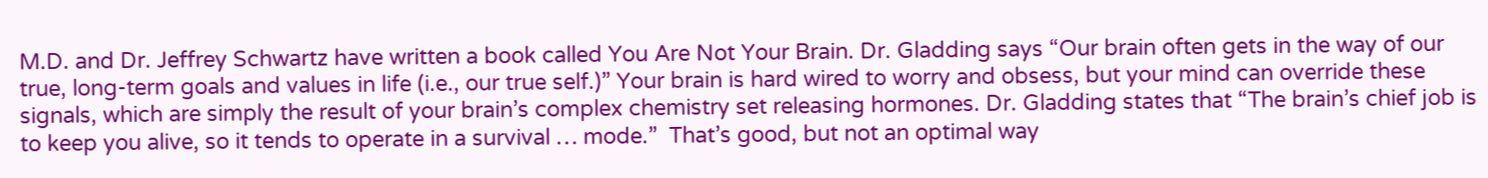M.D. and Dr. Jeffrey Schwartz have written a book called You Are Not Your Brain. Dr. Gladding says “Our brain often gets in the way of our true, long-term goals and values in life (i.e., our true self.)” Your brain is hard wired to worry and obsess, but your mind can override these signals, which are simply the result of your brain’s complex chemistry set releasing hormones. Dr. Gladding states that “The brain’s chief job is to keep you alive, so it tends to operate in a survival … mode.”  That’s good, but not an optimal way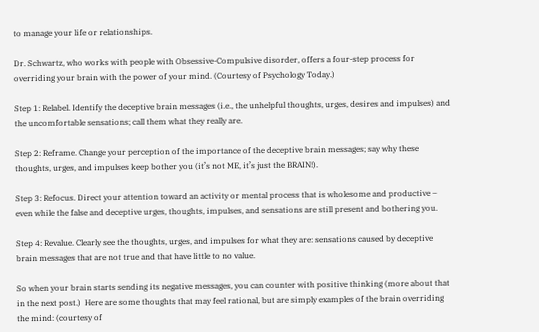to manage your life or relationships.

Dr. Schwartz, who works with people with Obsessive-Compulsive disorder, offers a four-step process for overriding your brain with the power of your mind. (Courtesy of Psychology Today.)

Step 1: Relabel. Identify the deceptive brain messages (i.e., the unhelpful thoughts, urges, desires and impulses) and the uncomfortable sensations; call them what they really are.

Step 2: Reframe. Change your perception of the importance of the deceptive brain messages; say why these thoughts, urges, and impulses keep bother you (it’s not ME, it’s just the BRAIN!).

Step 3: Refocus. Direct your attention toward an activity or mental process that is wholesome and productive – even while the false and deceptive urges, thoughts, impulses, and sensations are still present and bothering you.

Step 4: Revalue. Clearly see the thoughts, urges, and impulses for what they are: sensations caused by deceptive brain messages that are not true and that have little to no value.

So when your brain starts sending its negative messages, you can counter with positive thinking (more about that in the next post.)  Here are some thoughts that may feel rational, but are simply examples of the brain overriding the mind: (courtesy of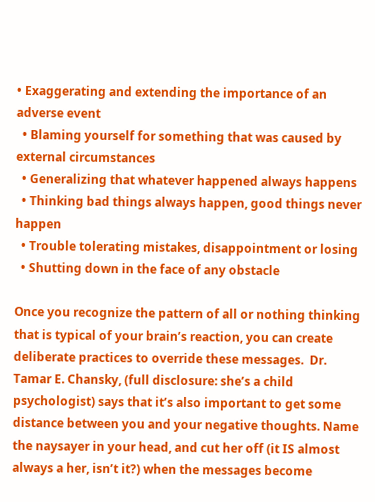• Exaggerating and extending the importance of an adverse event
  • Blaming yourself for something that was caused by external circumstances
  • Generalizing that whatever happened always happens
  • Thinking bad things always happen, good things never happen
  • Trouble tolerating mistakes, disappointment or losing
  • Shutting down in the face of any obstacle

Once you recognize the pattern of all or nothing thinking that is typical of your brain’s reaction, you can create deliberate practices to override these messages.  Dr. Tamar E. Chansky, (full disclosure: she’s a child psychologist) says that it’s also important to get some distance between you and your negative thoughts. Name the naysayer in your head, and cut her off (it IS almost always a her, isn’t it?) when the messages become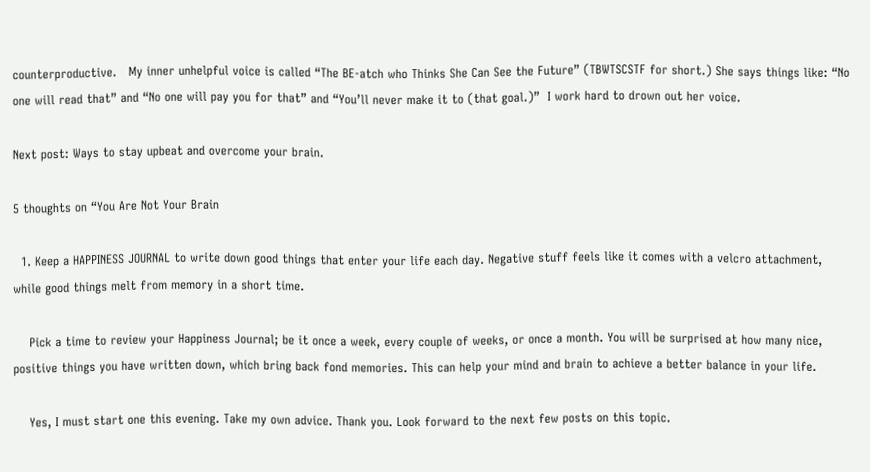counterproductive.   My inner unhelpful voice is called “The BE-atch who Thinks She Can See the Future” (TBWTSCSTF for short.) She says things like: “No one will read that” and “No one will pay you for that” and “You’ll never make it to (that goal.)”  I work hard to drown out her voice.

Next post: Ways to stay upbeat and overcome your brain.

5 thoughts on “You Are Not Your Brain

  1. Keep a HAPPINESS JOURNAL to write down good things that enter your life each day. Negative stuff feels like it comes with a velcro attachment, while good things melt from memory in a short time.

    Pick a time to review your Happiness Journal; be it once a week, every couple of weeks, or once a month. You will be surprised at how many nice, positive things you have written down, which bring back fond memories. This can help your mind and brain to achieve a better balance in your life.

    Yes, I must start one this evening. Take my own advice. Thank you. Look forward to the next few posts on this topic.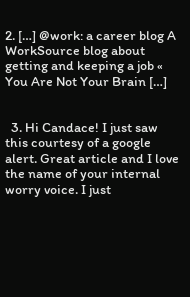2. […] @work: a career blog A WorkSource blog about getting and keeping a job « You Are Not Your Brain […]


  3. Hi Candace! I just saw this courtesy of a google alert. Great article and I love the name of your internal worry voice. I just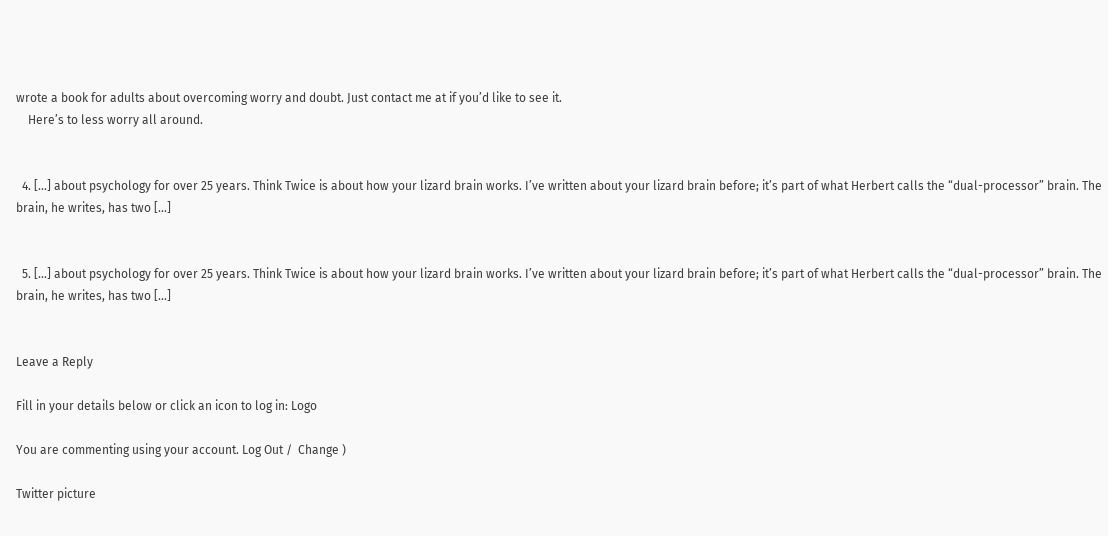wrote a book for adults about overcoming worry and doubt. Just contact me at if you’d like to see it.
    Here’s to less worry all around.


  4. […] about psychology for over 25 years. Think Twice is about how your lizard brain works. I’ve written about your lizard brain before; it’s part of what Herbert calls the “dual-processor” brain. The brain, he writes, has two […]


  5. […] about psychology for over 25 years. Think Twice is about how your lizard brain works. I’ve written about your lizard brain before; it’s part of what Herbert calls the “dual-processor” brain. The brain, he writes, has two […]


Leave a Reply

Fill in your details below or click an icon to log in: Logo

You are commenting using your account. Log Out /  Change )

Twitter picture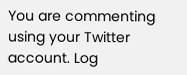You are commenting using your Twitter account. Log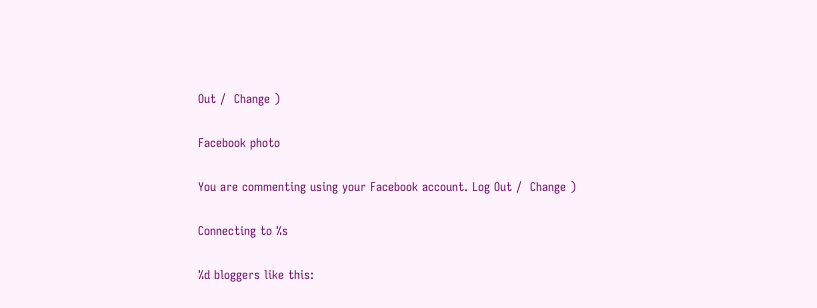Out /  Change )

Facebook photo

You are commenting using your Facebook account. Log Out /  Change )

Connecting to %s

%d bloggers like this: